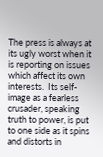The press is always at its ugly worst when it is reporting on issues which affect its own interests.  Its self-image as a fearless crusader, speaking truth to power, is put to one side as it spins and distorts in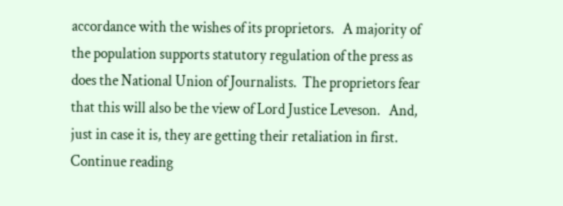accordance with the wishes of its proprietors.   A majority of the population supports statutory regulation of the press as does the National Union of Journalists.  The proprietors fear that this will also be the view of Lord Justice Leveson.   And, just in case it is, they are getting their retaliation in first. Continue reading